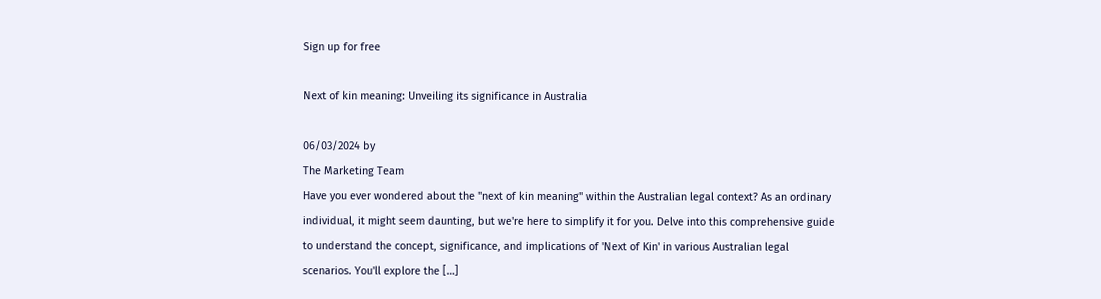Sign up for free

Next of kin meaning: Unveiling its significance in Australia

06/03/2024 by
The Marketing Team
Have you ever wondered about the "next of kin meaning" within the Australian legal context? As an ordinary individual, it might seem daunting, but we're here to simplify it for you. Delve into this comprehensive guide to understand the concept, significance, and implications of 'Next of Kin' in various Australian legal scenarios. You'll explore the […]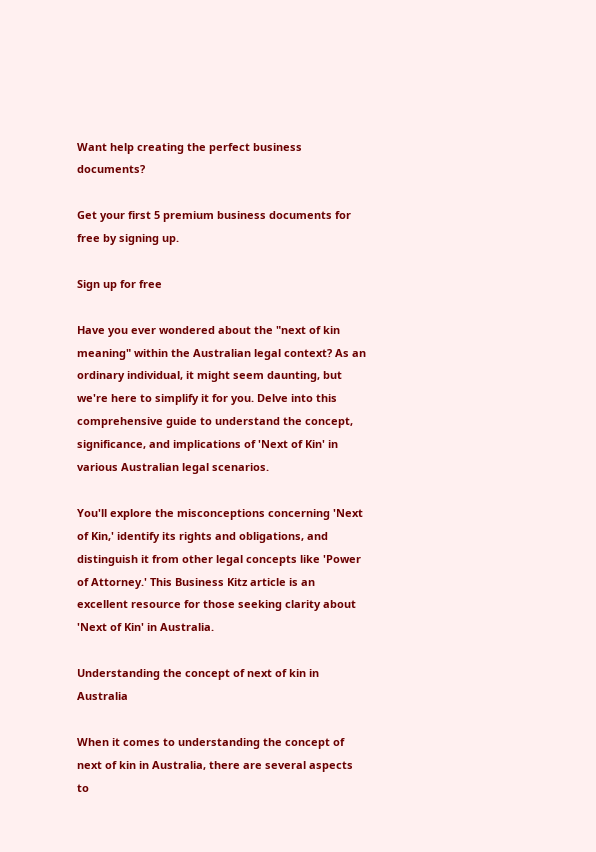Want help creating the perfect business documents?

Get your first 5 premium business documents for free by signing up.

Sign up for free

Have you ever wondered about the "next of kin meaning" within the Australian legal context? As an ordinary individual, it might seem daunting, but we're here to simplify it for you. Delve into this comprehensive guide to understand the concept, significance, and implications of 'Next of Kin' in various Australian legal scenarios.

You'll explore the misconceptions concerning 'Next of Kin,' identify its rights and obligations, and distinguish it from other legal concepts like 'Power of Attorney.' This Business Kitz article is an excellent resource for those seeking clarity about 'Next of Kin' in Australia.

Understanding the concept of next of kin in Australia

When it comes to understanding the concept of next of kin in Australia, there are several aspects to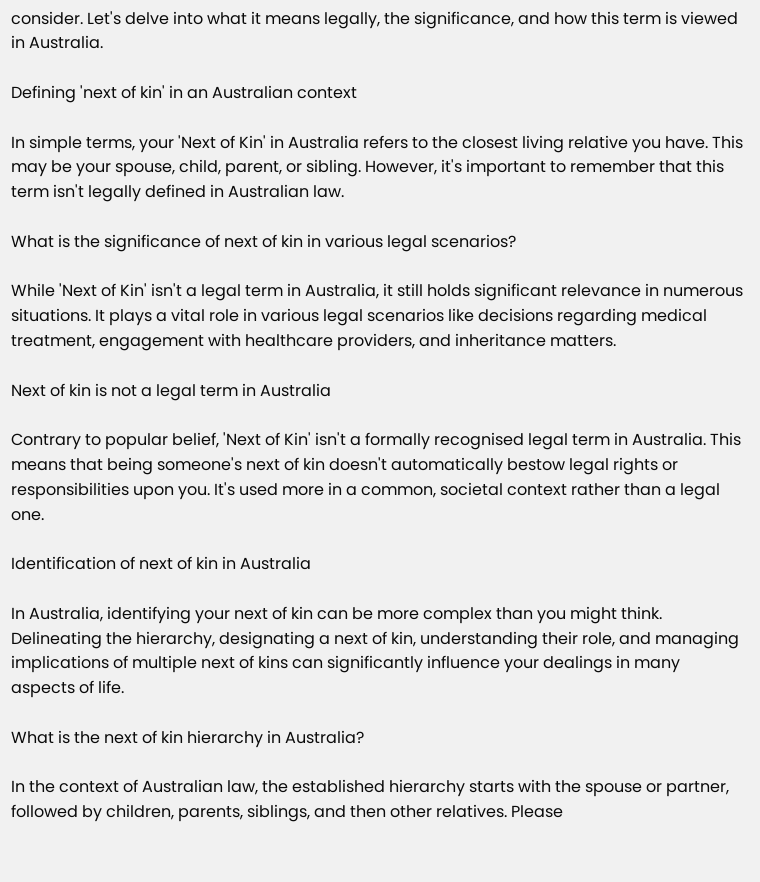consider. Let's delve into what it means legally, the significance, and how this term is viewed in Australia.

Defining 'next of kin' in an Australian context

In simple terms, your 'Next of Kin' in Australia refers to the closest living relative you have. This may be your spouse, child, parent, or sibling. However, it's important to remember that this term isn't legally defined in Australian law.

What is the significance of next of kin in various legal scenarios?

While 'Next of Kin' isn't a legal term in Australia, it still holds significant relevance in numerous situations. It plays a vital role in various legal scenarios like decisions regarding medical treatment, engagement with healthcare providers, and inheritance matters.

Next of kin is not a legal term in Australia

Contrary to popular belief, 'Next of Kin' isn't a formally recognised legal term in Australia. This means that being someone's next of kin doesn't automatically bestow legal rights or responsibilities upon you. It's used more in a common, societal context rather than a legal one.

Identification of next of kin in Australia

In Australia, identifying your next of kin can be more complex than you might think. Delineating the hierarchy, designating a next of kin, understanding their role, and managing implications of multiple next of kins can significantly influence your dealings in many aspects of life.

What is the next of kin hierarchy in Australia?

In the context of Australian law, the established hierarchy starts with the spouse or partner, followed by children, parents, siblings, and then other relatives. Please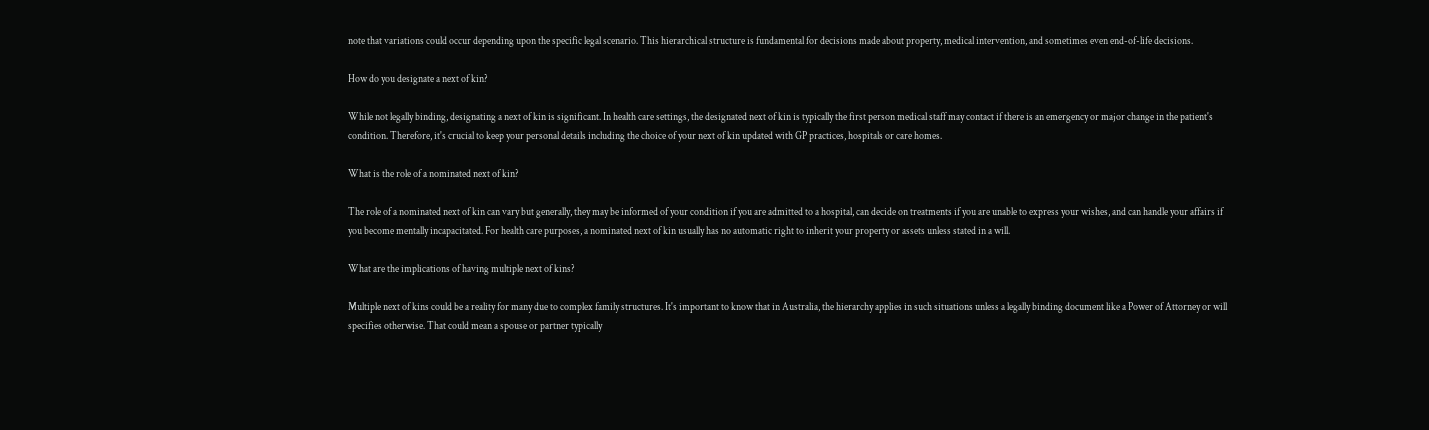note that variations could occur depending upon the specific legal scenario. This hierarchical structure is fundamental for decisions made about property, medical intervention, and sometimes even end-of-life decisions.

How do you designate a next of kin?

While not legally binding, designating a next of kin is significant. In health care settings, the designated next of kin is typically the first person medical staff may contact if there is an emergency or major change in the patient's condition. Therefore, it's crucial to keep your personal details including the choice of your next of kin updated with GP practices, hospitals or care homes.

What is the role of a nominated next of kin?

The role of a nominated next of kin can vary but generally, they may be informed of your condition if you are admitted to a hospital, can decide on treatments if you are unable to express your wishes, and can handle your affairs if you become mentally incapacitated. For health care purposes, a nominated next of kin usually has no automatic right to inherit your property or assets unless stated in a will.

What are the implications of having multiple next of kins?

Multiple next of kins could be a reality for many due to complex family structures. It's important to know that in Australia, the hierarchy applies in such situations unless a legally binding document like a Power of Attorney or will specifies otherwise. That could mean a spouse or partner typically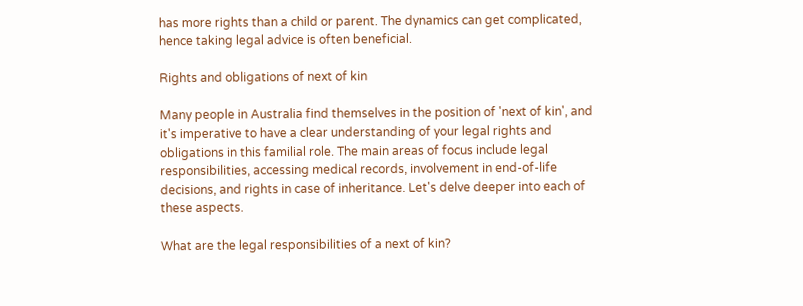has more rights than a child or parent. The dynamics can get complicated, hence taking legal advice is often beneficial.

Rights and obligations of next of kin

Many people in Australia find themselves in the position of 'next of kin', and it's imperative to have a clear understanding of your legal rights and obligations in this familial role. The main areas of focus include legal responsibilities, accessing medical records, involvement in end-of-life decisions, and rights in case of inheritance. Let's delve deeper into each of these aspects.

What are the legal responsibilities of a next of kin?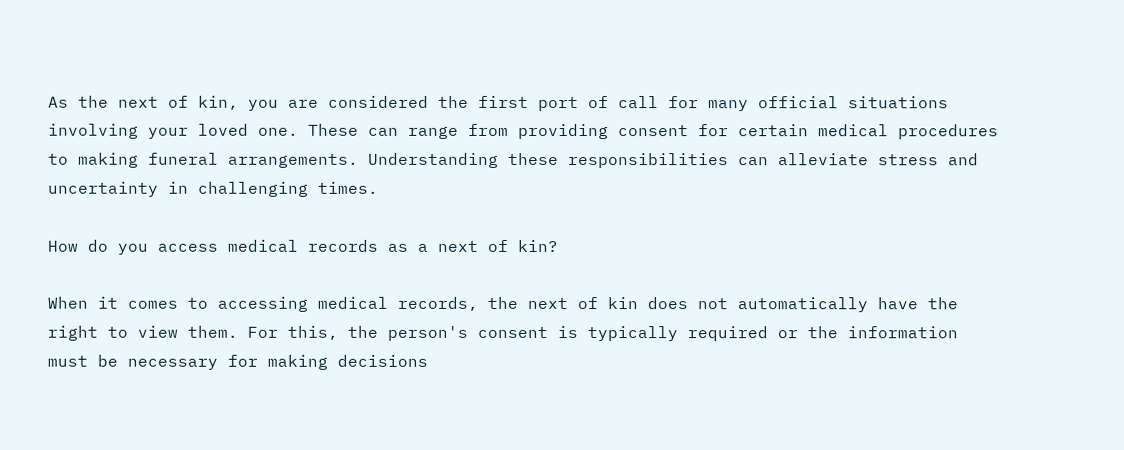As the next of kin, you are considered the first port of call for many official situations involving your loved one. These can range from providing consent for certain medical procedures to making funeral arrangements. Understanding these responsibilities can alleviate stress and uncertainty in challenging times.

How do you access medical records as a next of kin?

When it comes to accessing medical records, the next of kin does not automatically have the right to view them. For this, the person's consent is typically required or the information must be necessary for making decisions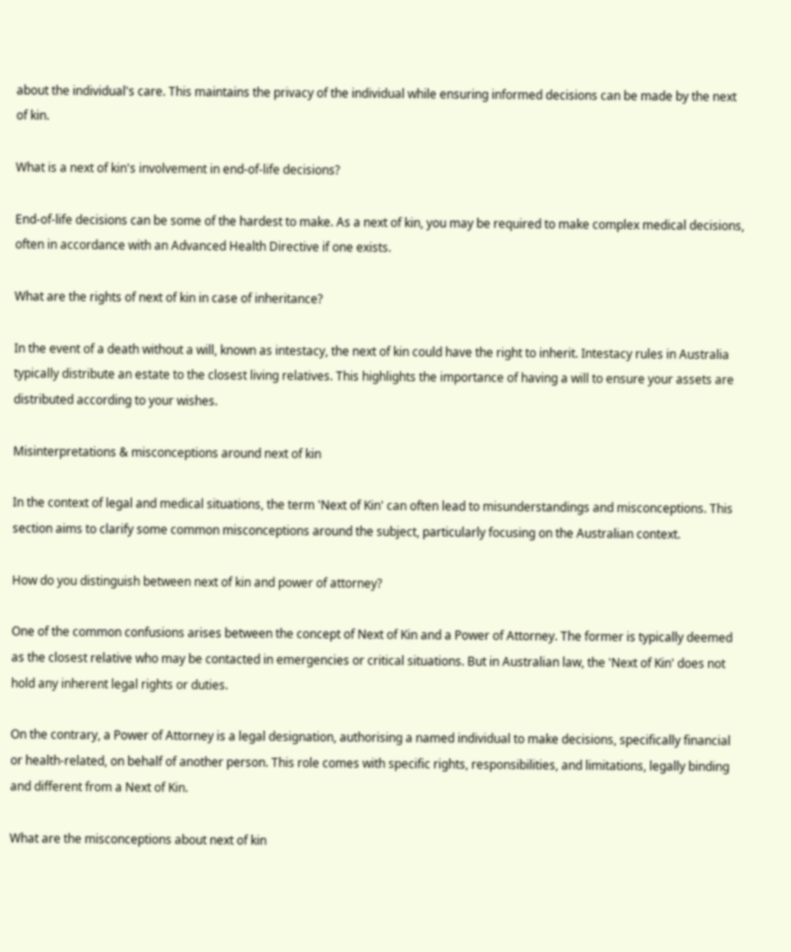about the individual's care. This maintains the privacy of the individual while ensuring informed decisions can be made by the next of kin.

What is a next of kin's involvement in end-of-life decisions?

End-of-life decisions can be some of the hardest to make. As a next of kin, you may be required to make complex medical decisions, often in accordance with an Advanced Health Directive if one exists.

What are the rights of next of kin in case of inheritance?

In the event of a death without a will, known as intestacy, the next of kin could have the right to inherit. Intestacy rules in Australia typically distribute an estate to the closest living relatives. This highlights the importance of having a will to ensure your assets are distributed according to your wishes.

Misinterpretations & misconceptions around next of kin

In the context of legal and medical situations, the term 'Next of Kin' can often lead to misunderstandings and misconceptions. This section aims to clarify some common misconceptions around the subject, particularly focusing on the Australian context.

How do you distinguish between next of kin and power of attorney?

One of the common confusions arises between the concept of Next of Kin and a Power of Attorney. The former is typically deemed as the closest relative who may be contacted in emergencies or critical situations. But in Australian law, the 'Next of Kin' does not hold any inherent legal rights or duties.

On the contrary, a Power of Attorney is a legal designation, authorising a named individual to make decisions, specifically financial or health-related, on behalf of another person. This role comes with specific rights, responsibilities, and limitations, legally binding and different from a Next of Kin.

What are the misconceptions about next of kin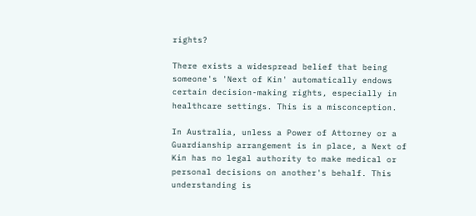rights?

There exists a widespread belief that being someone's 'Next of Kin' automatically endows certain decision-making rights, especially in healthcare settings. This is a misconception.

In Australia, unless a Power of Attorney or a Guardianship arrangement is in place, a Next of Kin has no legal authority to make medical or personal decisions on another's behalf. This understanding is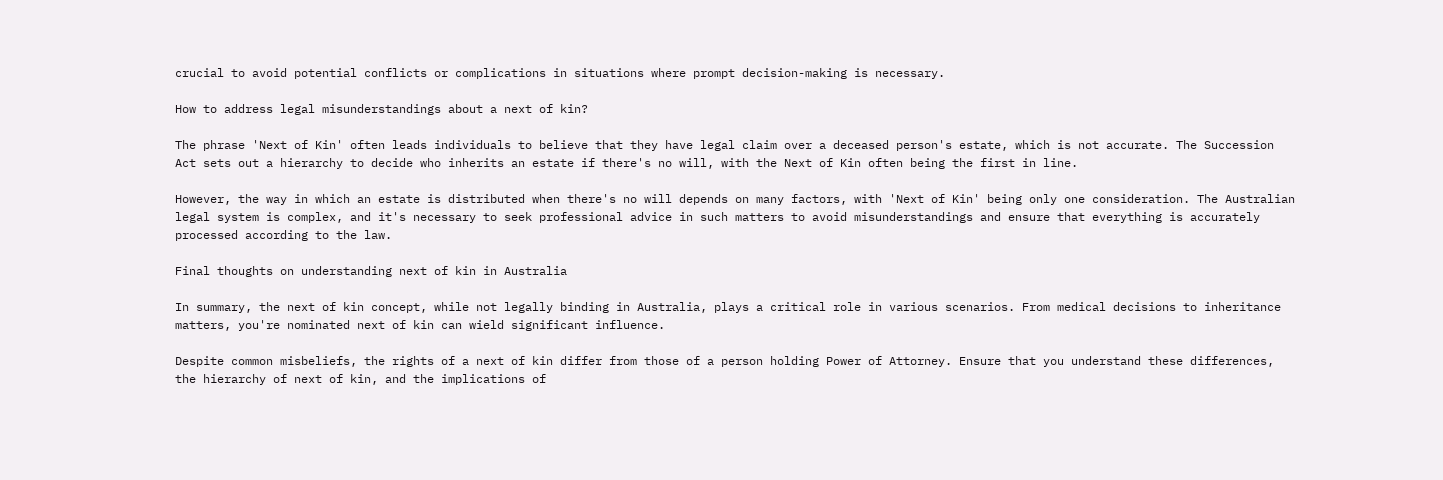crucial to avoid potential conflicts or complications in situations where prompt decision-making is necessary.

How to address legal misunderstandings about a next of kin?

The phrase 'Next of Kin' often leads individuals to believe that they have legal claim over a deceased person's estate, which is not accurate. The Succession Act sets out a hierarchy to decide who inherits an estate if there's no will, with the Next of Kin often being the first in line.

However, the way in which an estate is distributed when there's no will depends on many factors, with 'Next of Kin' being only one consideration. The Australian legal system is complex, and it's necessary to seek professional advice in such matters to avoid misunderstandings and ensure that everything is accurately processed according to the law.

Final thoughts on understanding next of kin in Australia

In summary, the next of kin concept, while not legally binding in Australia, plays a critical role in various scenarios. From medical decisions to inheritance matters, you're nominated next of kin can wield significant influence.

Despite common misbeliefs, the rights of a next of kin differ from those of a person holding Power of Attorney. Ensure that you understand these differences, the hierarchy of next of kin, and the implications of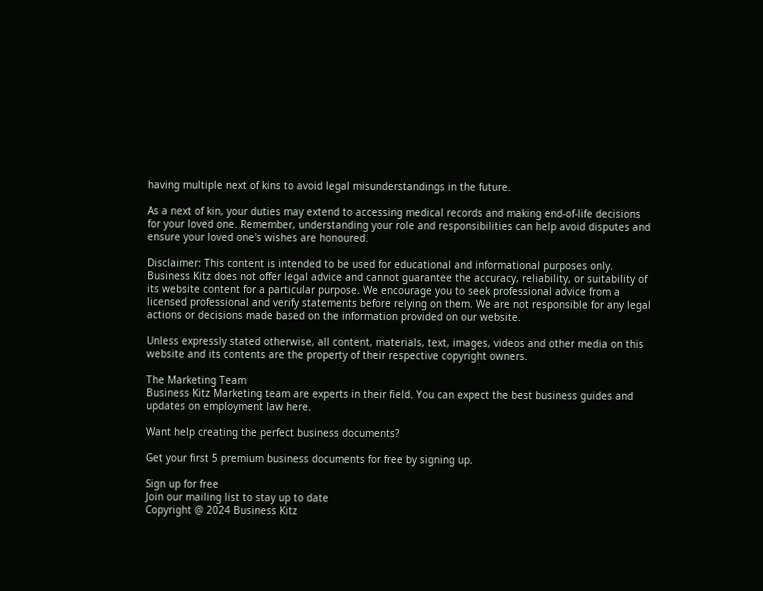having multiple next of kins to avoid legal misunderstandings in the future.

As a next of kin, your duties may extend to accessing medical records and making end-of-life decisions for your loved one. Remember, understanding your role and responsibilities can help avoid disputes and ensure your loved one's wishes are honoured.

Disclaimer: This content is intended to be used for educational and informational purposes only. Business Kitz does not offer legal advice and cannot guarantee the accuracy, reliability, or suitability of its website content for a particular purpose. We encourage you to seek professional advice from a licensed professional and verify statements before relying on them. We are not responsible for any legal actions or decisions made based on the information provided on our website.

Unless expressly stated otherwise, all content, materials, text, images, videos and other media on this website and its contents are the property of their respective copyright owners.

The Marketing Team
Business Kitz Marketing team are experts in their field. You can expect the best business guides and updates on employment law here.

Want help creating the perfect business documents?

Get your first 5 premium business documents for free by signing up.

Sign up for free
Join our mailing list to stay up to date
Copyright @ 2024 Business Kitz